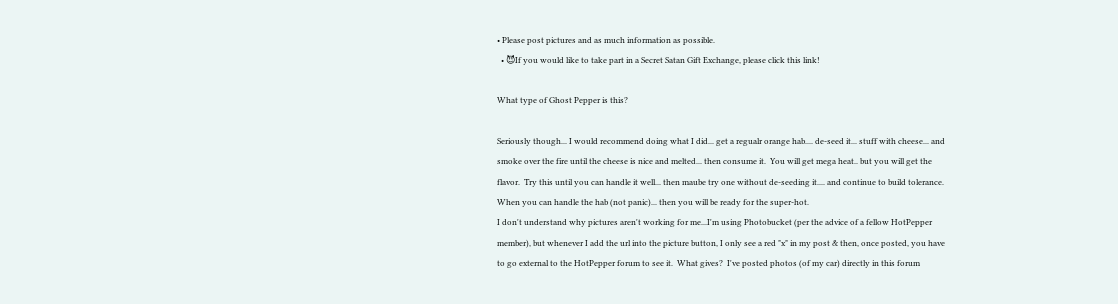• Please post pictures and as much information as possible.
  • 😈If you would like to take part in a Secret Satan Gift Exchange, please click this link!

What type of Ghost Pepper is this?

Seriously though... I would recommend doing what I did... get a regualr orange hab.... de-seed it... stuff with cheese... and smoke over the fire until the cheese is nice and melted... then consume it.  You will get mega heat.. but you will get the flavor.  Try this until you can handle it well... then maube try one without de-seeding it.... and continue to build tolerance.  When you can handle the hab (not panic)... then you will be ready for the super-hot.
I don't understand why pictures aren't working for me...I'm using Photobucket (per the advice of a fellow HotPepper member), but whenever I add the url into the picture button, I only see a red "x" in my post & then, once posted, you have to go external to the HotPepper forum to see it.  What gives?  I've posted photos (of my car) directly in this forum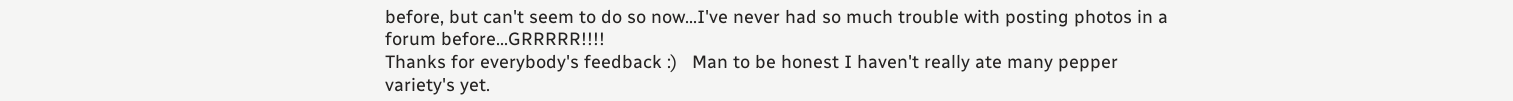before, but can't seem to do so now...I've never had so much trouble with posting photos in a forum before...GRRRRR!!!!
Thanks for everybody's feedback :)   Man to be honest I haven't really ate many pepper variety's yet.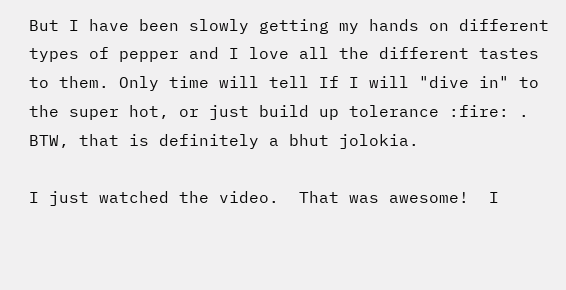But I have been slowly getting my hands on different types of pepper and I love all the different tastes to them. Only time will tell If I will "dive in" to the super hot, or just build up tolerance :fire: .
BTW, that is definitely a bhut jolokia.

I just watched the video.  That was awesome!  I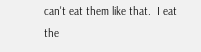can't eat them like that.  I eat the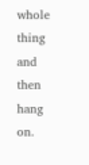whole thing and then hang on.